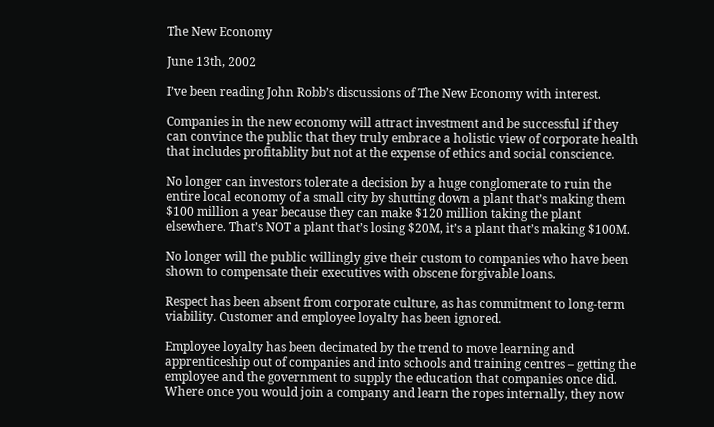The New Economy

June 13th, 2002

I’ve been reading John Robb’s discussions of The New Economy with interest.

Companies in the new economy will attract investment and be successful if they can convince the public that they truly embrace a holistic view of corporate health that includes profitablity but not at the expense of ethics and social conscience.

No longer can investors tolerate a decision by a huge conglomerate to ruin the entire local economy of a small city by shutting down a plant that’s making them $100 million a year because they can make $120 million taking the plant elsewhere. That’s NOT a plant that’s losing $20M, it’s a plant that’s making $100M.

No longer will the public willingly give their custom to companies who have been shown to compensate their executives with obscene forgivable loans.

Respect has been absent from corporate culture, as has commitment to long-term viability. Customer and employee loyalty has been ignored.

Employee loyalty has been decimated by the trend to move learning and apprenticeship out of companies and into schools and training centres – getting the employee and the government to supply the education that companies once did. Where once you would join a company and learn the ropes internally, they now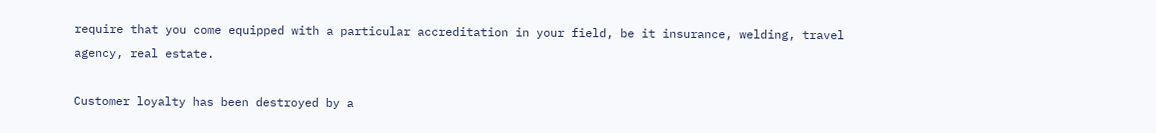require that you come equipped with a particular accreditation in your field, be it insurance, welding, travel agency, real estate.

Customer loyalty has been destroyed by a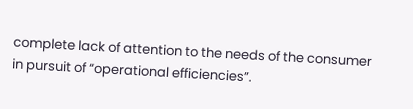complete lack of attention to the needs of the consumer in pursuit of “operational efficiencies”.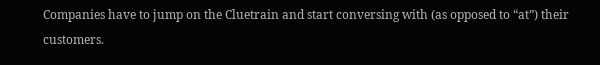Companies have to jump on the Cluetrain and start conversing with (as opposed to “at”) their customers.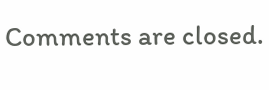Comments are closed.